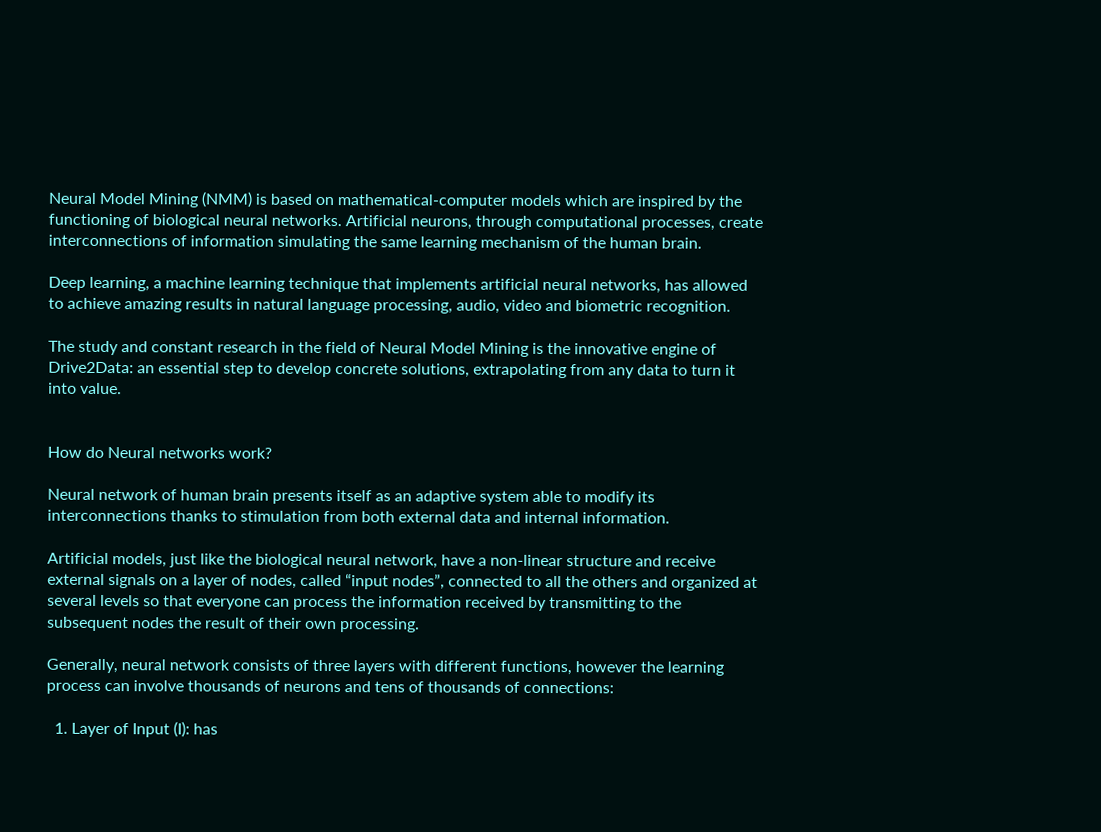Neural Model Mining (NMM) is based on mathematical-computer models which are inspired by the functioning of biological neural networks. Artificial neurons, through computational processes, create interconnections of information simulating the same learning mechanism of the human brain.

Deep learning, a machine learning technique that implements artificial neural networks, has allowed to achieve amazing results in natural language processing, audio, video and biometric recognition.

The study and constant research in the field of Neural Model Mining is the innovative engine of Drive2Data: an essential step to develop concrete solutions, extrapolating from any data to turn it into value.


How do Neural networks work?

Neural network of human brain presents itself as an adaptive system able to modify its interconnections thanks to stimulation from both external data and internal information.

Artificial models, just like the biological neural network, have a non-linear structure and receive external signals on a layer of nodes, called “input nodes”, connected to all the others and organized at several levels so that everyone can process the information received by transmitting to the subsequent nodes the result of their own processing.

Generally, neural network consists of three layers with different functions, however the learning process can involve thousands of neurons and tens of thousands of connections:

  1. Layer of Input (I): has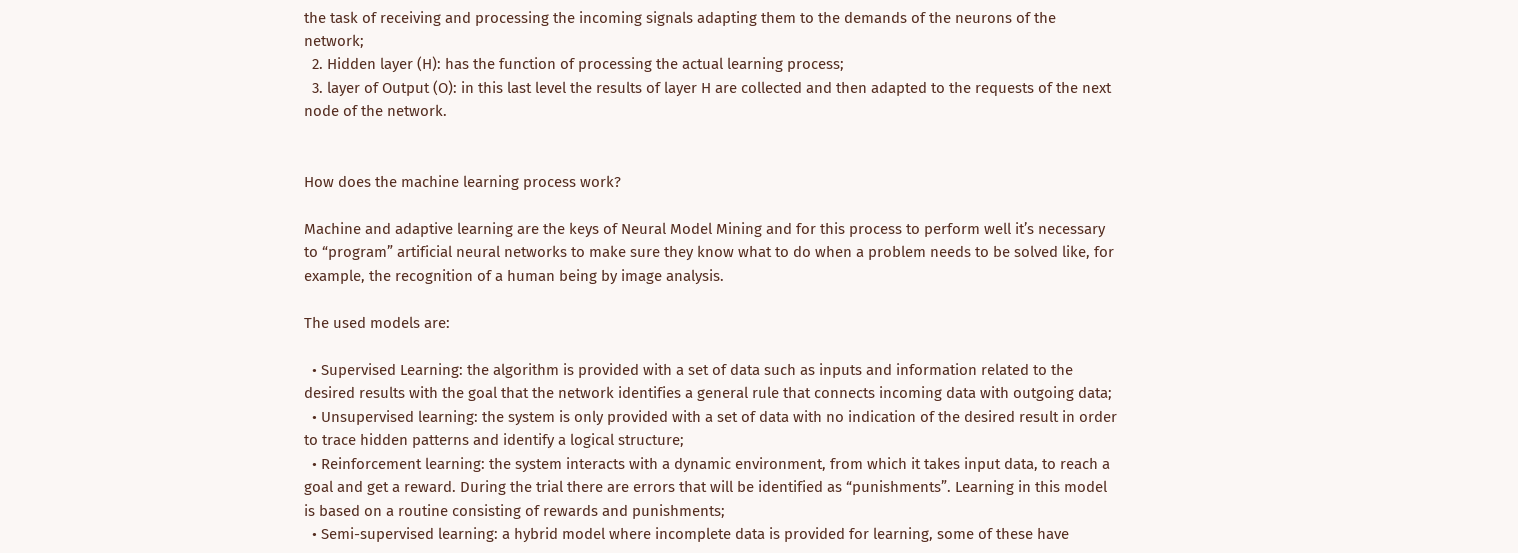the task of receiving and processing the incoming signals adapting them to the demands of the neurons of the network;
  2. Hidden layer (H): has the function of processing the actual learning process;
  3. layer of Output (O): in this last level the results of layer H are collected and then adapted to the requests of the next node of the network.


How does the machine learning process work?

Machine and adaptive learning are the keys of Neural Model Mining and for this process to perform well it’s necessary to “program” artificial neural networks to make sure they know what to do when a problem needs to be solved like, for example, the recognition of a human being by image analysis.

The used models are:

  • Supervised Learning: the algorithm is provided with a set of data such as inputs and information related to the desired results with the goal that the network identifies a general rule that connects incoming data with outgoing data;
  • Unsupervised learning: the system is only provided with a set of data with no indication of the desired result in order to trace hidden patterns and identify a logical structure;
  • Reinforcement learning: the system interacts with a dynamic environment, from which it takes input data, to reach a goal and get a reward. During the trial there are errors that will be identified as “punishments”. Learning in this model is based on a routine consisting of rewards and punishments;
  • Semi-supervised learning: a hybrid model where incomplete data is provided for learning, some of these have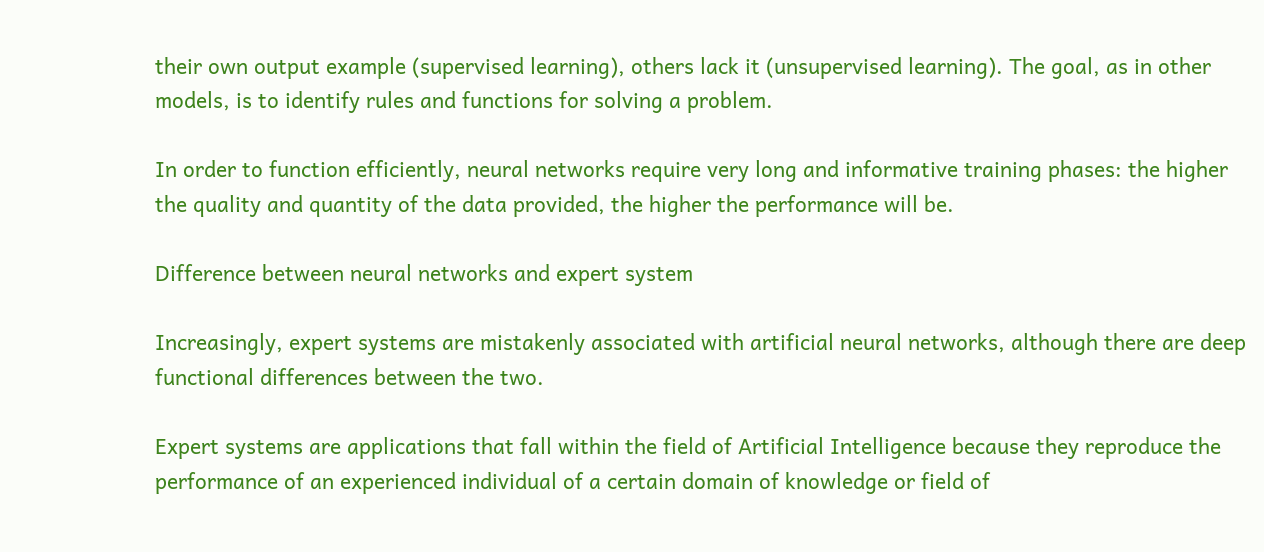their own output example (supervised learning), others lack it (unsupervised learning). The goal, as in other models, is to identify rules and functions for solving a problem.

In order to function efficiently, neural networks require very long and informative training phases: the higher the quality and quantity of the data provided, the higher the performance will be.

Difference between neural networks and expert system

Increasingly, expert systems are mistakenly associated with artificial neural networks, although there are deep functional differences between the two.

Expert systems are applications that fall within the field of Artificial Intelligence because they reproduce the performance of an experienced individual of a certain domain of knowledge or field of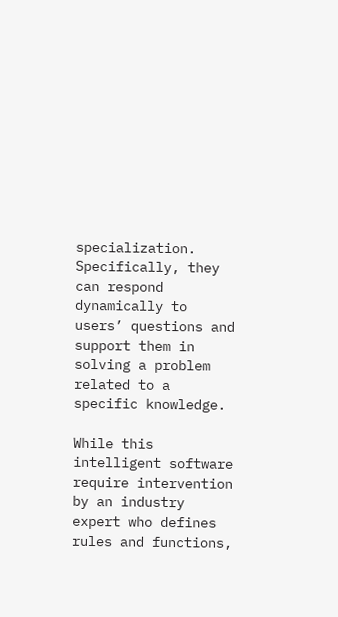specialization. Specifically, they can respond dynamically to users’ questions and support them in solving a problem related to a specific knowledge.

While this intelligent software require intervention by an industry expert who defines rules and functions,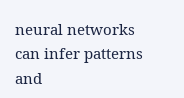neural networks can infer patterns and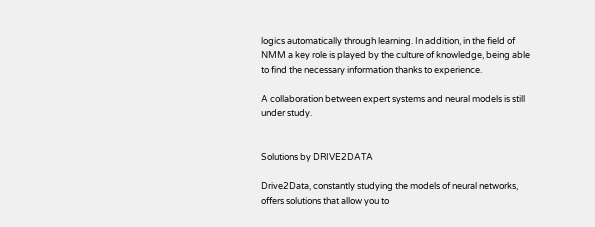logics automatically through learning. In addition, in the field of NMM a key role is played by the culture of knowledge, being able to find the necessary information thanks to experience.

A collaboration between expert systems and neural models is still under study.


Solutions by DRIVE2DATA

Drive2Data, constantly studying the models of neural networks, offers solutions that allow you to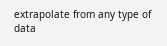extrapolate from any type of data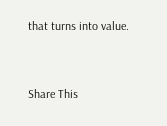that turns into value.


Share This